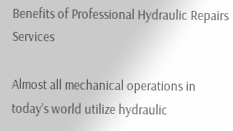Benefits of Professional Hydraulic Repairs Services

Almost all mechanical operations in today’s world utilize hydraulic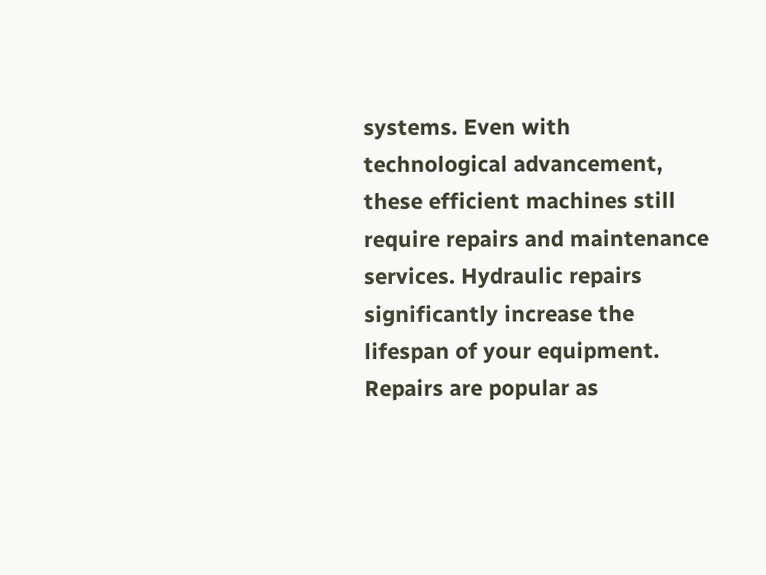systems. Even with technological advancement, these efficient machines still require repairs and maintenance services. Hydraulic repairs significantly increase the lifespan of your equipment. Repairs are popular as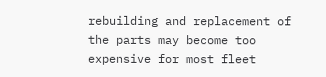rebuilding and replacement of the parts may become too expensive for most fleet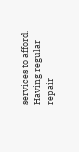services to afford. Having regular repair